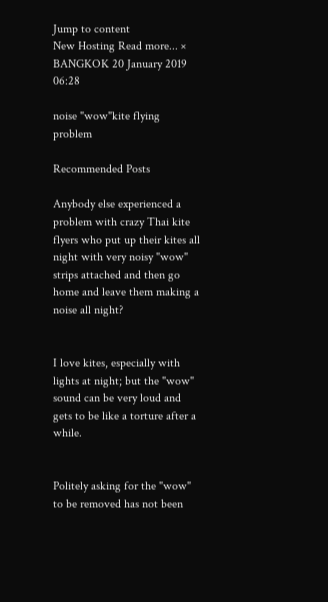Jump to content
New Hosting Read more... ×
BANGKOK 20 January 2019 06:28

noise "wow"kite flying problem

Recommended Posts

Anybody else experienced a problem with crazy Thai kite flyers who put up their kites all night with very noisy "wow" strips attached and then go home and leave them making a noise all night?


I love kites, especially with lights at night; but the "wow" sound can be very loud and gets to be like a torture after a while.


Politely asking for the "wow" to be removed has not been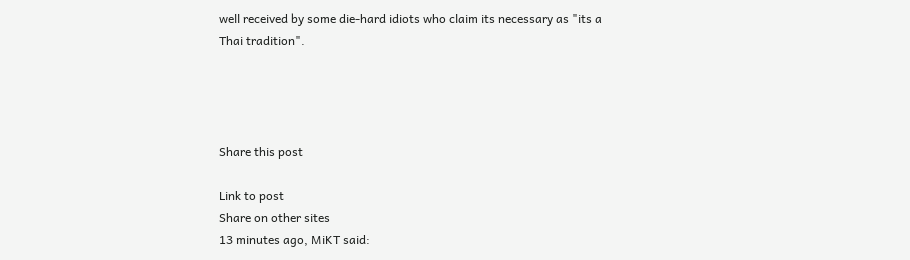well received by some die-hard idiots who claim its necessary as "its a Thai tradition".




Share this post

Link to post
Share on other sites
13 minutes ago, MiKT said: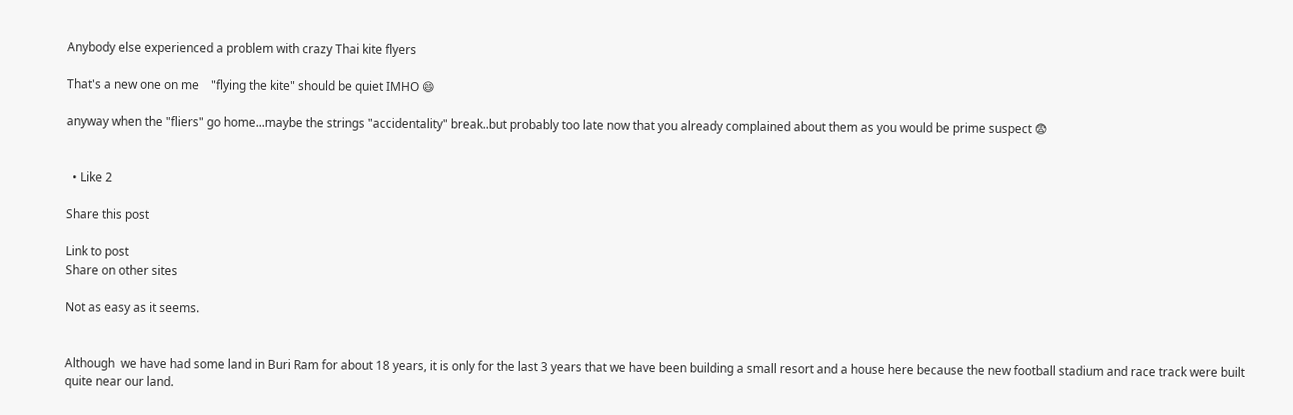Anybody else experienced a problem with crazy Thai kite flyers

That's a new one on me    "flying the kite" should be quiet IMHO 😄

anyway when the "fliers" go home...maybe the strings "accidentality" break..but probably too late now that you already complained about them as you would be prime suspect 😨


  • Like 2

Share this post

Link to post
Share on other sites

Not as easy as it seems.


Although  we have had some land in Buri Ram for about 18 years, it is only for the last 3 years that we have been building a small resort and a house here because the new football stadium and race track were built quite near our land.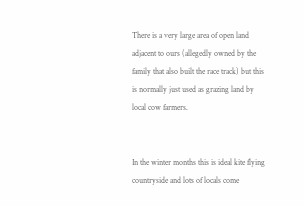There is a very large area of open land adjacent to ours (allegedly owned by the family that also built the race track) but this is normally just used as grazing land by local cow farmers.


In the winter months this is ideal kite flying countryside and lots of locals come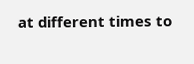at different times to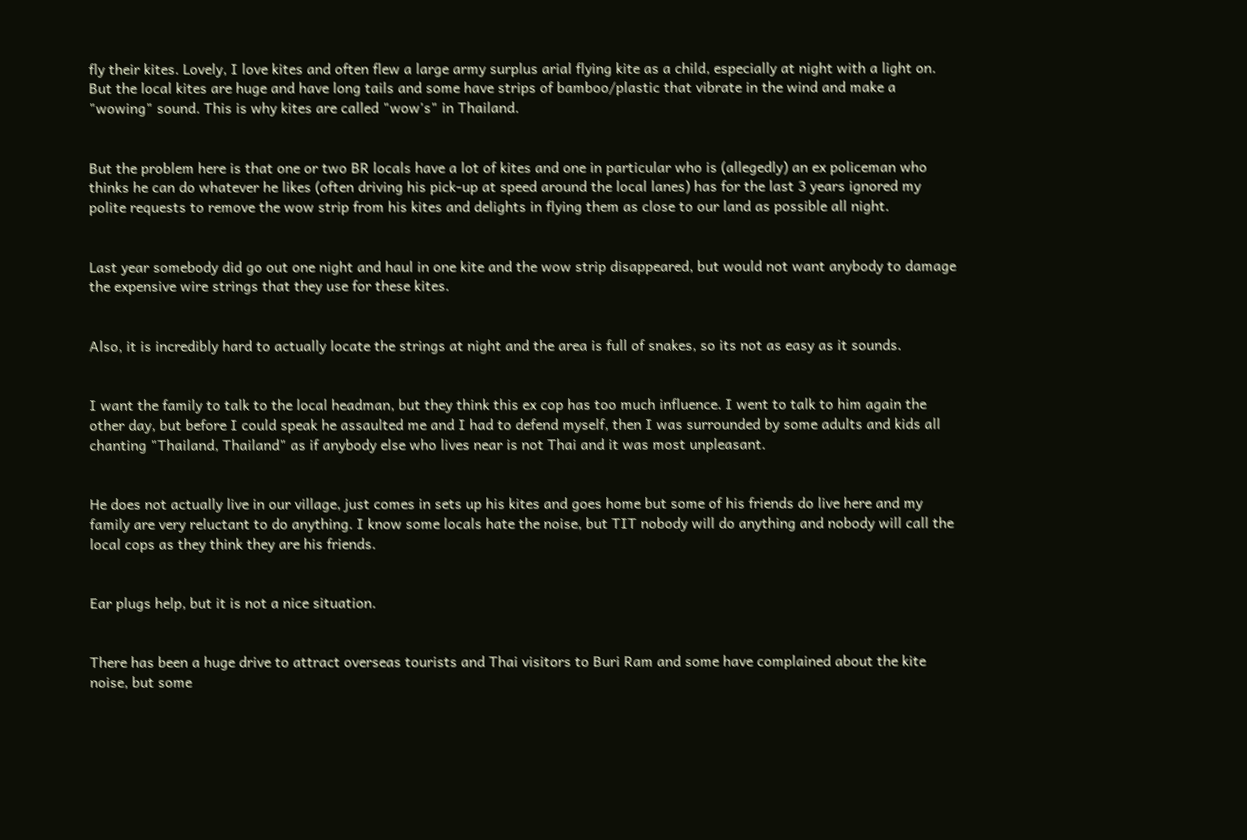fly their kites. Lovely, I love kites and often flew a large army surplus arial flying kite as a child, especially at night with a light on. But the local kites are huge and have long tails and some have strips of bamboo/plastic that vibrate in the wind and make a "wowing" sound. This is why kites are called "wow's" in Thailand.


But the problem here is that one or two BR locals have a lot of kites and one in particular who is (allegedly) an ex policeman who thinks he can do whatever he likes (often driving his pick-up at speed around the local lanes) has for the last 3 years ignored my polite requests to remove the wow strip from his kites and delights in flying them as close to our land as possible all night.


Last year somebody did go out one night and haul in one kite and the wow strip disappeared, but would not want anybody to damage the expensive wire strings that they use for these kites.


Also, it is incredibly hard to actually locate the strings at night and the area is full of snakes, so its not as easy as it sounds.


I want the family to talk to the local headman, but they think this ex cop has too much influence. I went to talk to him again the other day, but before I could speak he assaulted me and I had to defend myself, then I was surrounded by some adults and kids all chanting "Thailand, Thailand" as if anybody else who lives near is not Thai and it was most unpleasant.


He does not actually live in our village, just comes in sets up his kites and goes home but some of his friends do live here and my family are very reluctant to do anything. I know some locals hate the noise, but TIT nobody will do anything and nobody will call the local cops as they think they are his friends.


Ear plugs help, but it is not a nice situation.


There has been a huge drive to attract overseas tourists and Thai visitors to Buri Ram and some have complained about the kite noise, but some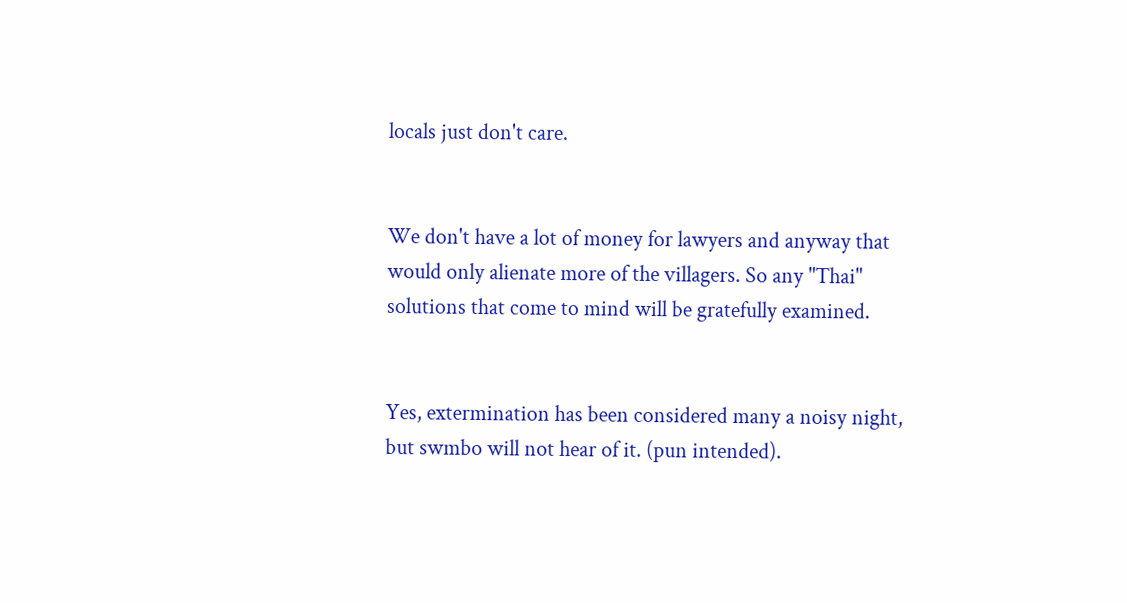locals just don't care.


We don't have a lot of money for lawyers and anyway that would only alienate more of the villagers. So any "Thai" solutions that come to mind will be gratefully examined.


Yes, extermination has been considered many a noisy night, but swmbo will not hear of it. (pun intended).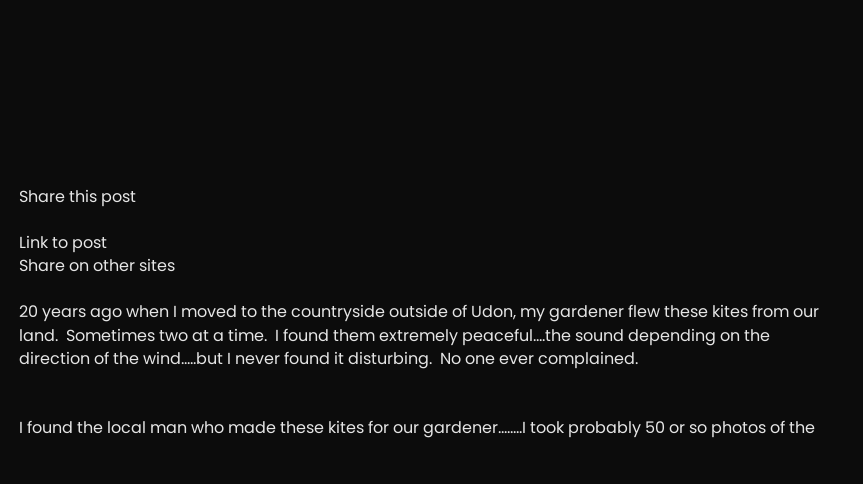Share this post

Link to post
Share on other sites

20 years ago when I moved to the countryside outside of Udon, my gardener flew these kites from our land.  Sometimes two at a time.  I found them extremely peaceful....the sound depending on the direction of the wind.....but I never found it disturbing.  No one ever complained.


I found the local man who made these kites for our gardener........I took probably 50 or so photos of the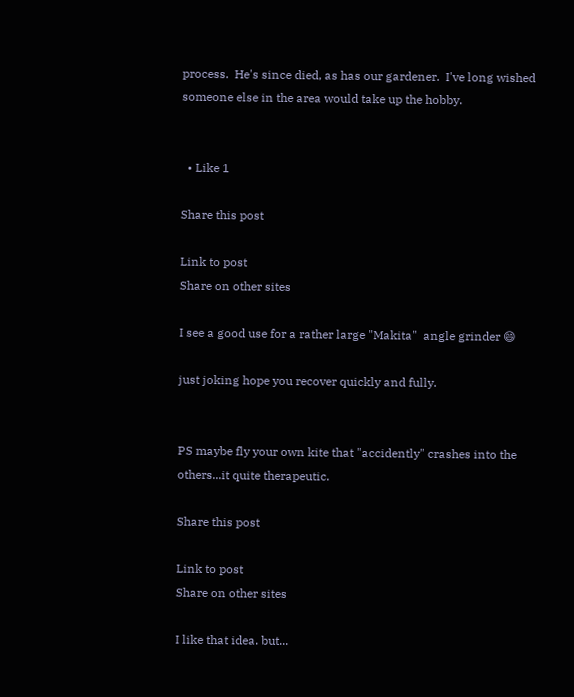process.  He's since died, as has our gardener.  I've long wished someone else in the area would take up the hobby.


  • Like 1

Share this post

Link to post
Share on other sites

I see a good use for a rather large "Makita"  angle grinder 😄

just joking hope you recover quickly and fully.


PS maybe fly your own kite that "accidently" crashes into the others...it quite therapeutic.

Share this post

Link to post
Share on other sites

I like that idea. but...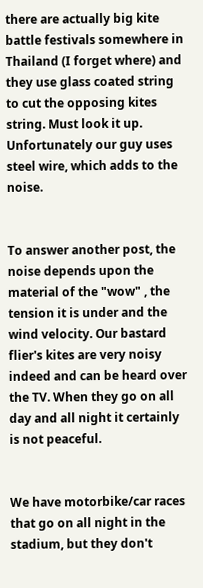there are actually big kite battle festivals somewhere in Thailand (I forget where) and they use glass coated string to cut the opposing kites string. Must look it up. Unfortunately our guy uses steel wire, which adds to the noise.


To answer another post, the noise depends upon the material of the "wow" , the tension it is under and the wind velocity. Our bastard flier's kites are very noisy indeed and can be heard over the TV. When they go on all day and all night it certainly is not peaceful.


We have motorbike/car races that go on all night in the stadium, but they don't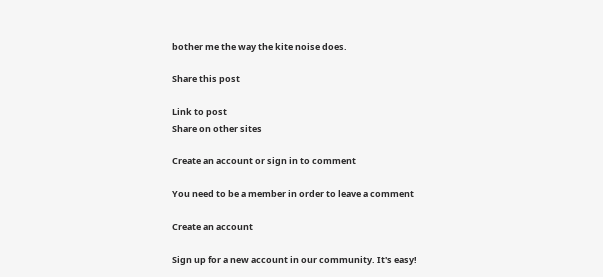bother me the way the kite noise does.

Share this post

Link to post
Share on other sites

Create an account or sign in to comment

You need to be a member in order to leave a comment

Create an account

Sign up for a new account in our community. It's easy!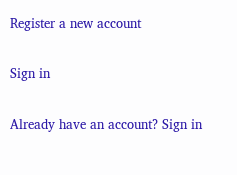Register a new account

Sign in

Already have an account? Sign in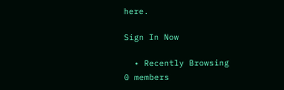here.

Sign In Now

  • Recently Browsing   0 members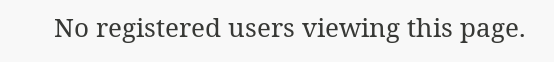No registered users viewing this page.